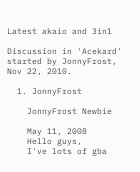Latest akaio and 3in1

Discussion in 'Acekard' started by JonnyFrost, Nov 22, 2010.

  1. JonnyFrost

    JonnyFrost Newbie

    May 11, 2008
    Hello guys,
    I've lots of gba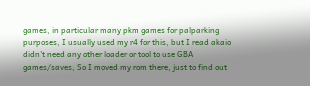games, in particular many pkm games for palparking purposes, I usually used my r4 for this, but I read akaio didn't need any other loader or tool to use GBA games/saves, So I moved my rom there, just to find out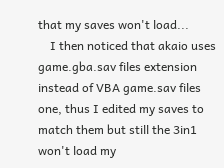that my saves won't load...
    I then noticed that akaio uses game.gba.sav files extension instead of VBA game.sav files one, thus I edited my saves to match them but still the 3in1 won't load my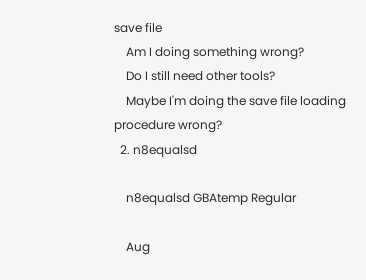save file
    Am I doing something wrong?
    Do I still need other tools?
    Maybe I'm doing the save file loading procedure wrong?
  2. n8equalsd

    n8equalsd GBAtemp Regular

    Aug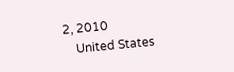2, 2010
    United States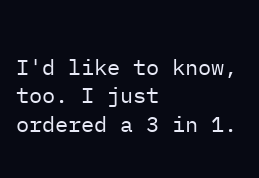I'd like to know, too. I just ordered a 3 in 1.